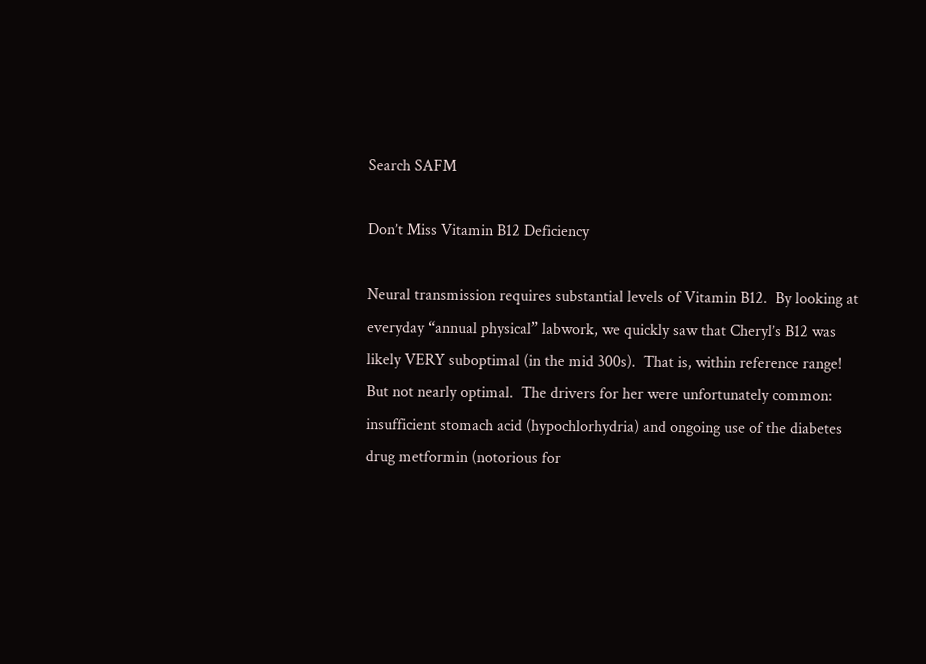Search SAFM

Don’t Miss Vitamin B12 Deficiency

Neural transmission requires substantial levels of Vitamin B12.  By looking at everyday “annual physical” labwork, we quickly saw that Cheryl’s B12 was likely VERY suboptimal (in the mid 300s).  That is, within reference range!  But not nearly optimal.  The drivers for her were unfortunately common:  insufficient stomach acid (hypochlorhydria) and ongoing use of the diabetes drug metformin (notorious for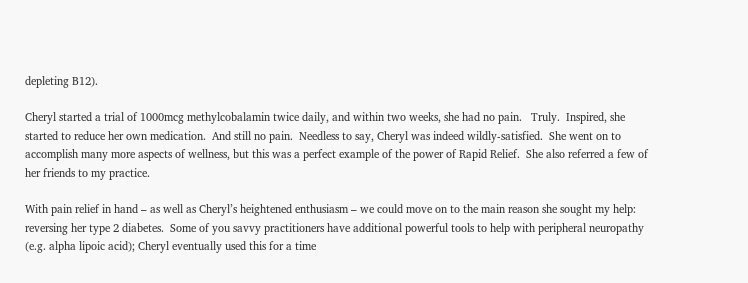depleting B12).

Cheryl started a trial of 1000mcg methylcobalamin twice daily, and within two weeks, she had no pain.   Truly.  Inspired, she started to reduce her own medication.  And still no pain.  Needless to say, Cheryl was indeed wildly-satisfied.  She went on to accomplish many more aspects of wellness, but this was a perfect example of the power of Rapid Relief.  She also referred a few of her friends to my practice.

With pain relief in hand – as well as Cheryl’s heightened enthusiasm – we could move on to the main reason she sought my help: reversing her type 2 diabetes.  Some of you savvy practitioners have additional powerful tools to help with peripheral neuropathy (e.g. alpha lipoic acid); Cheryl eventually used this for a time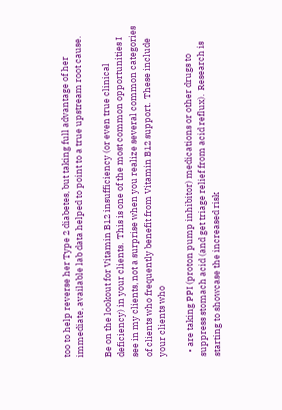too to help reverse her Type 2 diabetes, but taking full advantage of her immediate, available lab data helped to point to a true upstream root cause.

Be on the lookout for Vitamin B12 insufficiency (or even true clinical deficiency) in your clients.  This is one of the most common opportunities I see in my clients, not a surprise when you realize several common categories of clients who frequently benefit from Vitamin B12 support.  These include your clients who

  • are taking PPI (proton pump inhibitor) medications or other drugs to suppress stomach acid (and get triage relief from acid reflux).  Research is starting to showcase the increased risk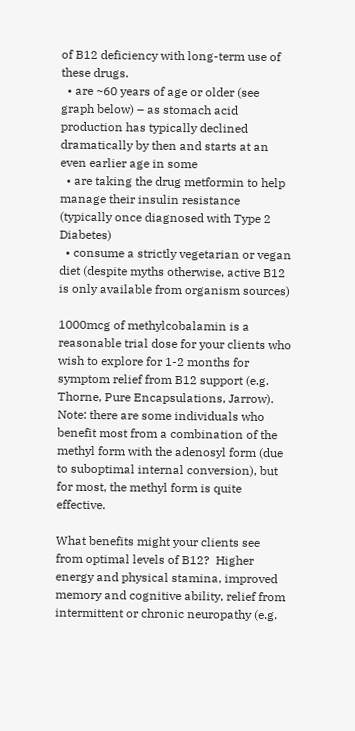of B12 deficiency with long-term use of these drugs.
  • are ~60 years of age or older (see graph below) – as stomach acid production has typically declined dramatically by then and starts at an even earlier age in some
  • are taking the drug metformin to help manage their insulin resistance (typically once diagnosed with Type 2 Diabetes)
  • consume a strictly vegetarian or vegan diet (despite myths otherwise, active B12 is only available from organism sources)

1000mcg of methylcobalamin is a reasonable trial dose for your clients who wish to explore for 1-2 months for symptom relief from B12 support (e.g. Thorne, Pure Encapsulations, Jarrow).  Note: there are some individuals who benefit most from a combination of the methyl form with the adenosyl form (due to suboptimal internal conversion), but for most, the methyl form is quite effective.

What benefits might your clients see from optimal levels of B12?  Higher energy and physical stamina, improved memory and cognitive ability, relief from intermittent or chronic neuropathy (e.g.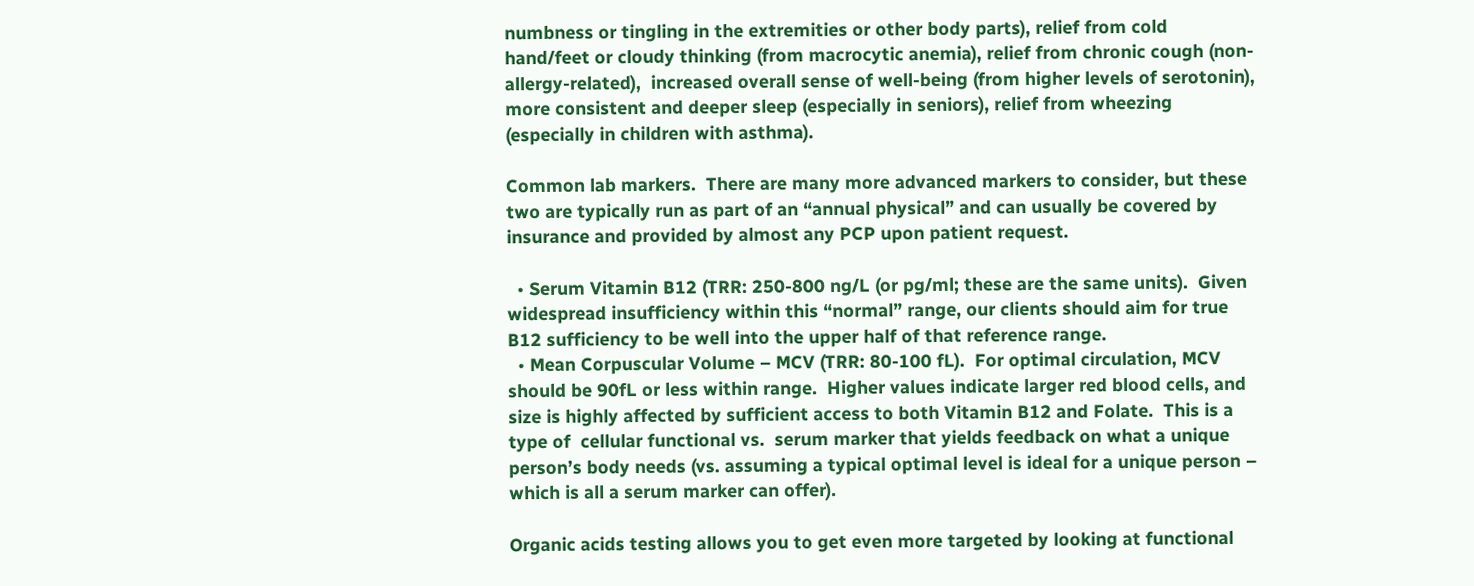numbness or tingling in the extremities or other body parts), relief from cold hand/feet or cloudy thinking (from macrocytic anemia), relief from chronic cough (non-allergy-related),  increased overall sense of well-being (from higher levels of serotonin), more consistent and deeper sleep (especially in seniors), relief from wheezing (especially in children with asthma).

Common lab markers.  There are many more advanced markers to consider, but these two are typically run as part of an “annual physical” and can usually be covered by insurance and provided by almost any PCP upon patient request.

  • Serum Vitamin B12 (TRR: 250-800 ng/L (or pg/ml; these are the same units).  Given widespread insufficiency within this “normal” range, our clients should aim for true B12 sufficiency to be well into the upper half of that reference range.
  • Mean Corpuscular Volume – MCV (TRR: 80-100 fL).  For optimal circulation, MCV should be 90fL or less within range.  Higher values indicate larger red blood cells, and size is highly affected by sufficient access to both Vitamin B12 and Folate.  This is a type of  cellular functional vs.  serum marker that yields feedback on what a unique person’s body needs (vs. assuming a typical optimal level is ideal for a unique person – which is all a serum marker can offer).

Organic acids testing allows you to get even more targeted by looking at functional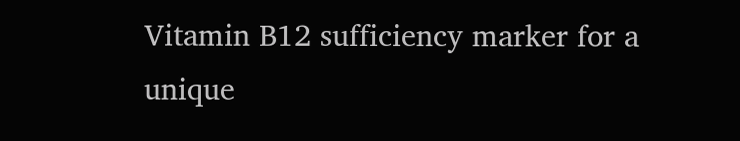Vitamin B12 sufficiency marker for a unique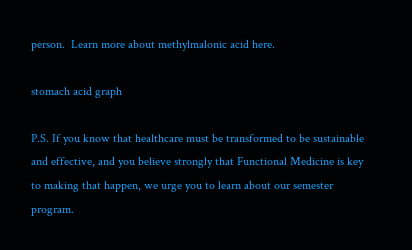person.  Learn more about methylmalonic acid here.

stomach acid graph

P.S. If you know that healthcare must be transformed to be sustainable and effective, and you believe strongly that Functional Medicine is key to making that happen, we urge you to learn about our semester program.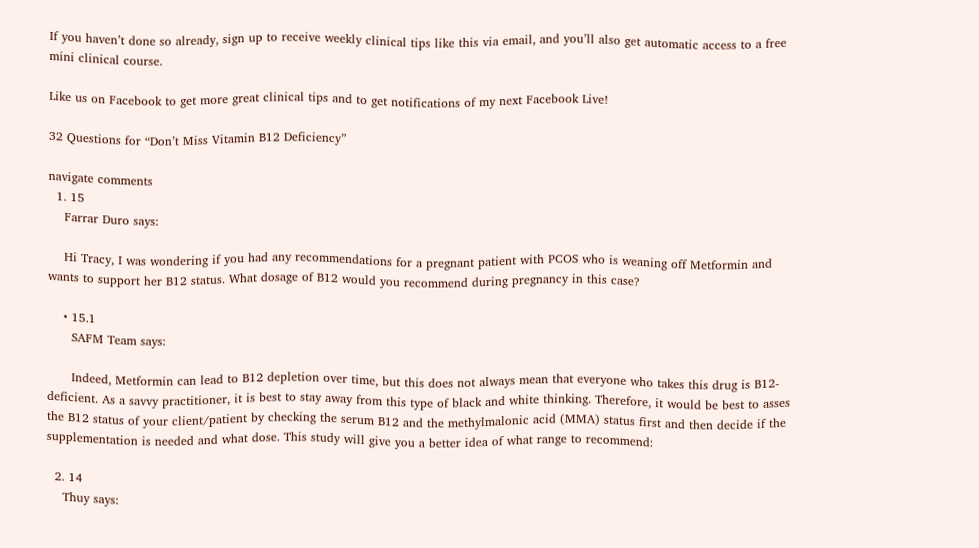If you haven’t done so already, sign up to receive weekly clinical tips like this via email, and you’ll also get automatic access to a free mini clinical course.

Like us on Facebook to get more great clinical tips and to get notifications of my next Facebook Live!

32 Questions for “Don’t Miss Vitamin B12 Deficiency”

navigate comments
  1. 15
    Farrar Duro says:

    Hi Tracy, I was wondering if you had any recommendations for a pregnant patient with PCOS who is weaning off Metformin and wants to support her B12 status. What dosage of B12 would you recommend during pregnancy in this case?

    • 15.1
      SAFM Team says:

      Indeed, Metformin can lead to B12 depletion over time, but this does not always mean that everyone who takes this drug is B12-deficient. As a savvy practitioner, it is best to stay away from this type of black and white thinking. Therefore, it would be best to asses the B12 status of your client/patient by checking the serum B12 and the methylmalonic acid (MMA) status first and then decide if the supplementation is needed and what dose. This study will give you a better idea of what range to recommend:

  2. 14
    Thuy says: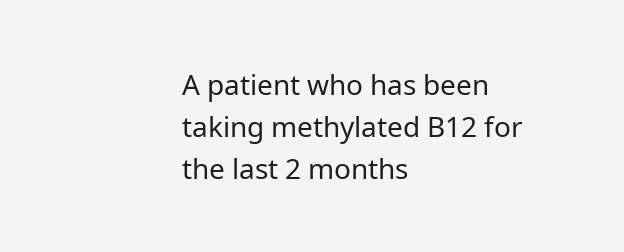A patient who has been taking methylated B12 for the last 2 months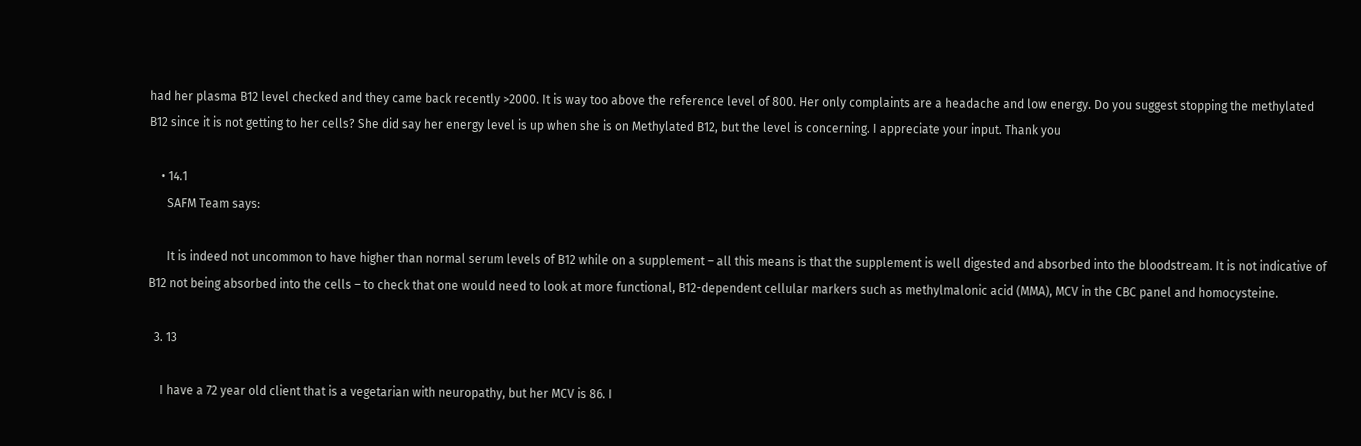had her plasma B12 level checked and they came back recently >2000. It is way too above the reference level of 800. Her only complaints are a headache and low energy. Do you suggest stopping the methylated B12 since it is not getting to her cells? She did say her energy level is up when she is on Methylated B12, but the level is concerning. I appreciate your input. Thank you

    • 14.1
      SAFM Team says:

      It is indeed not uncommon to have higher than normal serum levels of B12 while on a supplement – all this means is that the supplement is well digested and absorbed into the bloodstream. It is not indicative of B12 not being absorbed into the cells – to check that one would need to look at more functional, B12-dependent cellular markers such as methylmalonic acid (MMA), MCV in the CBC panel and homocysteine.

  3. 13

    I have a 72 year old client that is a vegetarian with neuropathy, but her MCV is 86. I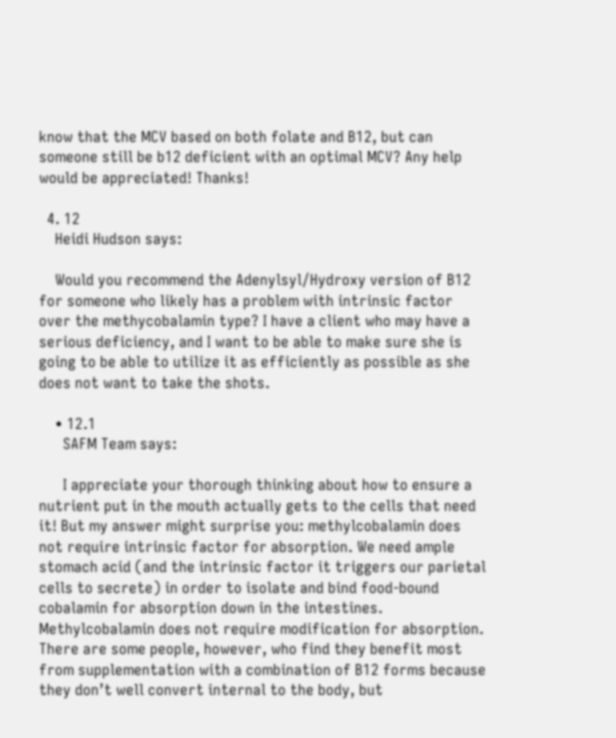know that the MCV based on both folate and B12, but can someone still be b12 deficient with an optimal MCV? Any help would be appreciated! Thanks!

  4. 12
    Heidi Hudson says:

    Would you recommend the Adenylsyl/Hydroxy version of B12 for someone who likely has a problem with intrinsic factor over the methycobalamin type? I have a client who may have a serious deficiency, and I want to be able to make sure she is going to be able to utilize it as efficiently as possible as she does not want to take the shots.

    • 12.1
      SAFM Team says:

      I appreciate your thorough thinking about how to ensure a nutrient put in the mouth actually gets to the cells that need it! But my answer might surprise you: methylcobalamin does not require intrinsic factor for absorption. We need ample stomach acid (and the intrinsic factor it triggers our parietal cells to secrete) in order to isolate and bind food-bound cobalamin for absorption down in the intestines. Methylcobalamin does not require modification for absorption. There are some people, however, who find they benefit most from supplementation with a combination of B12 forms because they don’t well convert internal to the body, but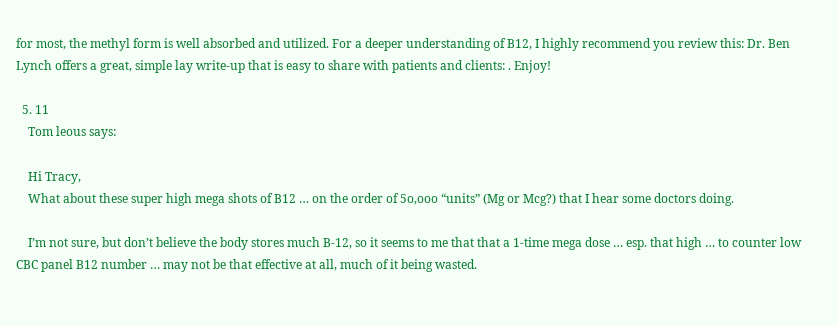for most, the methyl form is well absorbed and utilized. For a deeper understanding of B12, I highly recommend you review this: Dr. Ben Lynch offers a great, simple lay write-up that is easy to share with patients and clients: . Enjoy!

  5. 11
    Tom leous says:

    Hi Tracy,
    What about these super high mega shots of B12 … on the order of 5o,ooo “units” (Mg or Mcg?) that I hear some doctors doing.

    I’m not sure, but don’t believe the body stores much B-12, so it seems to me that that a 1-time mega dose … esp. that high … to counter low CBC panel B12 number … may not be that effective at all, much of it being wasted.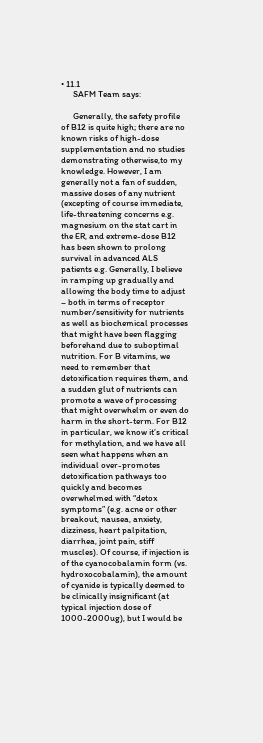• 11.1
      SAFM Team says:

      Generally, the safety profile of B12 is quite high; there are no known risks of high-dose supplementation and no studies demonstrating otherwise,to my knowledge. However, I am generally not a fan of sudden, massive doses of any nutrient (excepting of course immediate, life-threatening concerns e.g. magnesium on the stat cart in the ER, and extreme-dose B12 has been shown to prolong survival in advanced ALS patients e.g. Generally, I believe in ramping up gradually and allowing the body time to adjust – both in terms of receptor number/sensitivity for nutrients as well as biochemical processes that might have been flagging beforehand due to suboptimal nutrition. For B vitamins, we need to remember that detoxification requires them, and a sudden glut of nutrients can promote a wave of processing that might overwhelm or even do harm in the short-term. For B12 in particular, we know it’s critical for methylation, and we have all seen what happens when an individual over-promotes detoxification pathways too quickly and becomes overwhelmed with “detox symptoms” (e.g. acne or other breakout, nausea, anxiety, dizziness, heart palpitation, diarrhea, joint pain, stiff muscles). Of course, if injection is of the cyanocobalamin form (vs. hydroxocobalamin), the amount of cyanide is typically deemed to be clinically insignificant (at typical injection dose of 1000-2000ug), but I would be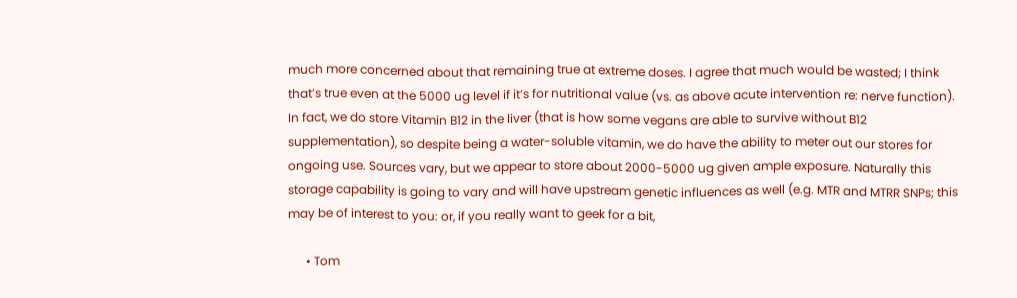much more concerned about that remaining true at extreme doses. I agree that much would be wasted; I think that’s true even at the 5000 ug level if it’s for nutritional value (vs. as above acute intervention re: nerve function). In fact, we do store Vitamin B12 in the liver (that is how some vegans are able to survive without B12 supplementation), so despite being a water-soluble vitamin, we do have the ability to meter out our stores for ongoing use. Sources vary, but we appear to store about 2000-5000 ug given ample exposure. Naturally this storage capability is going to vary and will have upstream genetic influences as well (e.g. MTR and MTRR SNPs; this may be of interest to you: or, if you really want to geek for a bit,

      • Tom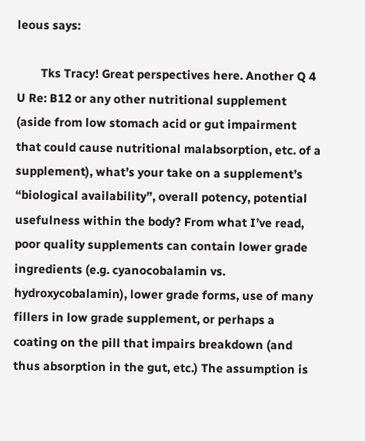leous says:

        Tks Tracy! Great perspectives here. Another Q 4 U Re: B12 or any other nutritional supplement (aside from low stomach acid or gut impairment that could cause nutritional malabsorption, etc. of a supplement), what’s your take on a supplement’s “biological availability”, overall potency, potential usefulness within the body? From what I’ve read, poor quality supplements can contain lower grade ingredients (e.g. cyanocobalamin vs. hydroxycobalamin), lower grade forms, use of many fillers in low grade supplement, or perhaps a coating on the pill that impairs breakdown (and thus absorption in the gut, etc.) The assumption is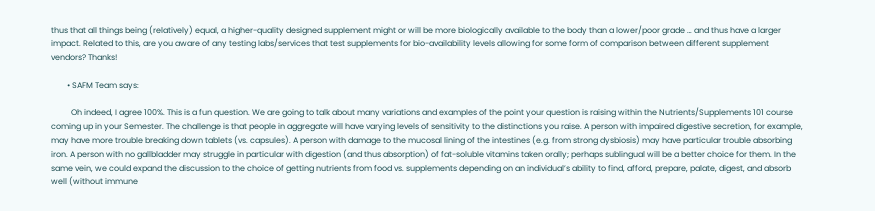thus that all things being (relatively) equal, a higher-quality designed supplement might or will be more biologically available to the body than a lower/poor grade … and thus have a larger impact. Related to this, are you aware of any testing labs/services that test supplements for bio-availability levels allowing for some form of comparison between different supplement vendors? Thanks!

        • SAFM Team says:

          Oh indeed, I agree 100%. This is a fun question. We are going to talk about many variations and examples of the point your question is raising within the Nutrients/Supplements 101 course coming up in your Semester. The challenge is that people in aggregate will have varying levels of sensitivity to the distinctions you raise. A person with impaired digestive secretion, for example, may have more trouble breaking down tablets (vs. capsules). A person with damage to the mucosal lining of the intestines (e.g. from strong dysbiosis) may have particular trouble absorbing iron. A person with no gallbladder may struggle in particular with digestion (and thus absorption) of fat-soluble vitamins taken orally; perhaps sublingual will be a better choice for them. In the same vein, we could expand the discussion to the choice of getting nutrients from food vs. supplements depending on an individual’s ability to find, afford, prepare, palate, digest, and absorb well (without immune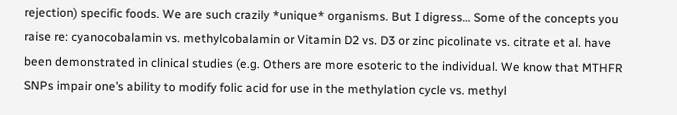rejection) specific foods. We are such crazily *unique* organisms. But I digress… Some of the concepts you raise re: cyanocobalamin vs. methylcobalamin or Vitamin D2 vs. D3 or zinc picolinate vs. citrate et al. have been demonstrated in clinical studies (e.g. Others are more esoteric to the individual. We know that MTHFR SNPs impair one’s ability to modify folic acid for use in the methylation cycle vs. methyl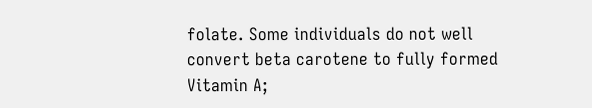folate. Some individuals do not well convert beta carotene to fully formed Vitamin A;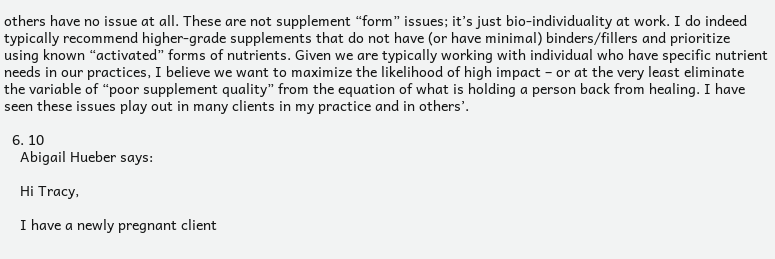others have no issue at all. These are not supplement “form” issues; it’s just bio-individuality at work. I do indeed typically recommend higher-grade supplements that do not have (or have minimal) binders/fillers and prioritize using known “activated” forms of nutrients. Given we are typically working with individual who have specific nutrient needs in our practices, I believe we want to maximize the likelihood of high impact – or at the very least eliminate the variable of “poor supplement quality” from the equation of what is holding a person back from healing. I have seen these issues play out in many clients in my practice and in others’.

  6. 10
    Abigail Hueber says:

    Hi Tracy,

    I have a newly pregnant client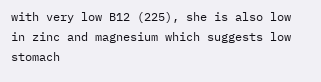with very low B12 (225), she is also low in zinc and magnesium which suggests low stomach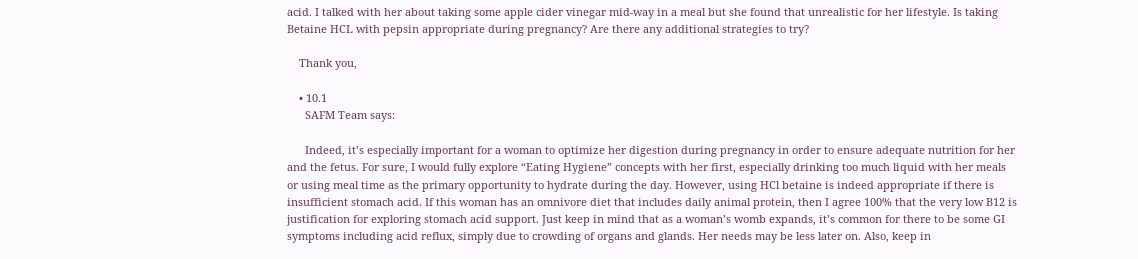acid. I talked with her about taking some apple cider vinegar mid-way in a meal but she found that unrealistic for her lifestyle. Is taking Betaine HCL with pepsin appropriate during pregnancy? Are there any additional strategies to try?

    Thank you,

    • 10.1
      SAFM Team says:

      Indeed, it’s especially important for a woman to optimize her digestion during pregnancy in order to ensure adequate nutrition for her and the fetus. For sure, I would fully explore “Eating Hygiene” concepts with her first, especially drinking too much liquid with her meals or using meal time as the primary opportunity to hydrate during the day. However, using HCl betaine is indeed appropriate if there is insufficient stomach acid. If this woman has an omnivore diet that includes daily animal protein, then I agree 100% that the very low B12 is justification for exploring stomach acid support. Just keep in mind that as a woman’s womb expands, it’s common for there to be some GI symptoms including acid reflux, simply due to crowding of organs and glands. Her needs may be less later on. Also, keep in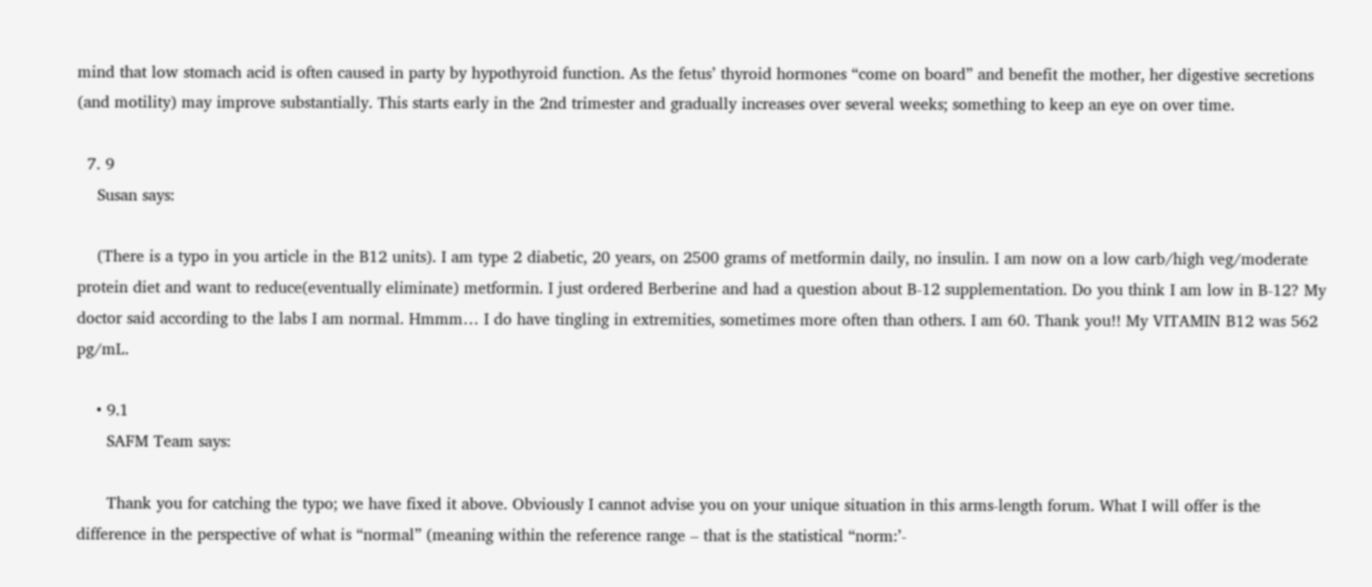mind that low stomach acid is often caused in party by hypothyroid function. As the fetus’ thyroid hormones “come on board” and benefit the mother, her digestive secretions (and motility) may improve substantially. This starts early in the 2nd trimester and gradually increases over several weeks; something to keep an eye on over time.

  7. 9
    Susan says:

    (There is a typo in you article in the B12 units). I am type 2 diabetic, 20 years, on 2500 grams of metformin daily, no insulin. I am now on a low carb/high veg/moderate protein diet and want to reduce(eventually eliminate) metformin. I just ordered Berberine and had a question about B-12 supplementation. Do you think I am low in B-12? My doctor said according to the labs I am normal. Hmmm… I do have tingling in extremities, sometimes more often than others. I am 60. Thank you!! My VITAMIN B12 was 562 pg/mL.

    • 9.1
      SAFM Team says:

      Thank you for catching the typo; we have fixed it above. Obviously I cannot advise you on your unique situation in this arms-length forum. What I will offer is the difference in the perspective of what is “normal” (meaning within the reference range – that is the statistical “norm:’-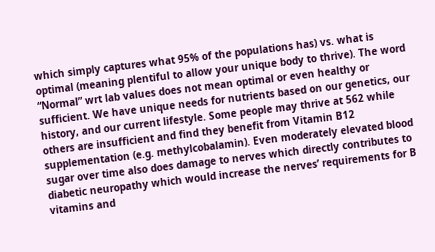which simply captures what 95% of the populations has) vs. what is optimal (meaning plentiful to allow your unique body to thrive). The word “Normal” wrt lab values does not mean optimal or even healthy or sufficient. We have unique needs for nutrients based on our genetics, our history, and our current lifestyle. Some people may thrive at 562 while others are insufficient and find they benefit from Vitamin B12 supplementation (e.g. methylcobalamin). Even moderately elevated blood sugar over time also does damage to nerves which directly contributes to diabetic neuropathy which would increase the nerves’ requirements for B vitamins and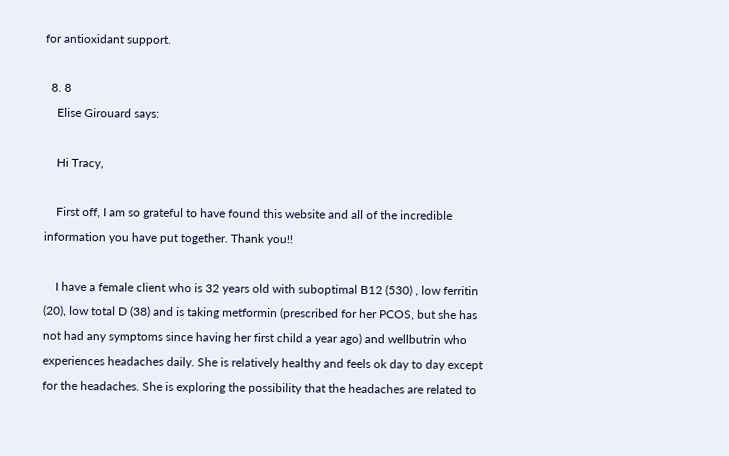for antioxidant support.

  8. 8
    Elise Girouard says:

    Hi Tracy,

    First off, I am so grateful to have found this website and all of the incredible information you have put together. Thank you!!

    I have a female client who is 32 years old with suboptimal B12 (530) , low ferritin (20), low total D (38) and is taking metformin (prescribed for her PCOS, but she has not had any symptoms since having her first child a year ago) and wellbutrin who experiences headaches daily. She is relatively healthy and feels ok day to day except for the headaches. She is exploring the possibility that the headaches are related to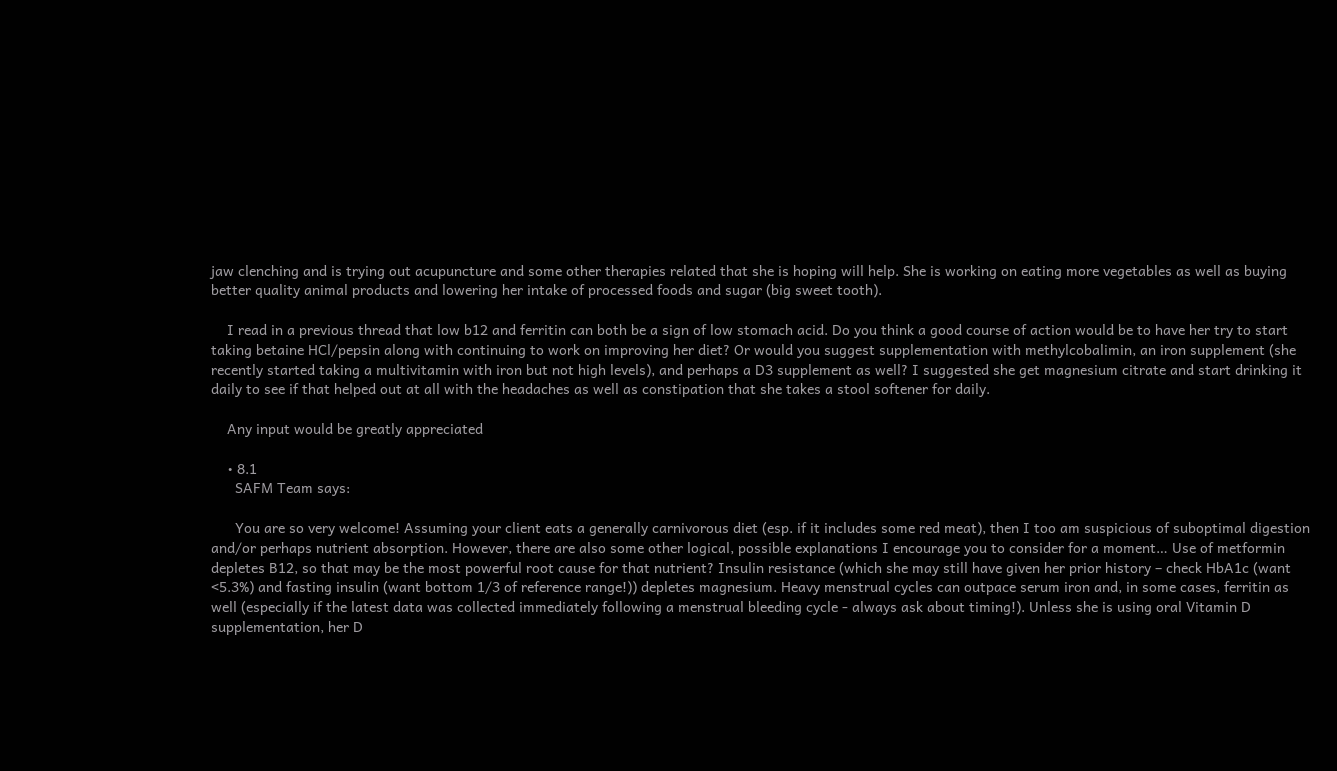jaw clenching and is trying out acupuncture and some other therapies related that she is hoping will help. She is working on eating more vegetables as well as buying better quality animal products and lowering her intake of processed foods and sugar (big sweet tooth).

    I read in a previous thread that low b12 and ferritin can both be a sign of low stomach acid. Do you think a good course of action would be to have her try to start taking betaine HCl/pepsin along with continuing to work on improving her diet? Or would you suggest supplementation with methylcobalimin, an iron supplement (she recently started taking a multivitamin with iron but not high levels), and perhaps a D3 supplement as well? I suggested she get magnesium citrate and start drinking it daily to see if that helped out at all with the headaches as well as constipation that she takes a stool softener for daily.

    Any input would be greatly appreciated

    • 8.1
      SAFM Team says:

      You are so very welcome! Assuming your client eats a generally carnivorous diet (esp. if it includes some red meat), then I too am suspicious of suboptimal digestion and/or perhaps nutrient absorption. However, there are also some other logical, possible explanations I encourage you to consider for a moment… Use of metformin depletes B12, so that may be the most powerful root cause for that nutrient? Insulin resistance (which she may still have given her prior history – check HbA1c (want <5.3%) and fasting insulin (want bottom 1/3 of reference range!)) depletes magnesium. Heavy menstrual cycles can outpace serum iron and, in some cases, ferritin as well (especially if the latest data was collected immediately following a menstrual bleeding cycle - always ask about timing!). Unless she is using oral Vitamin D supplementation, her D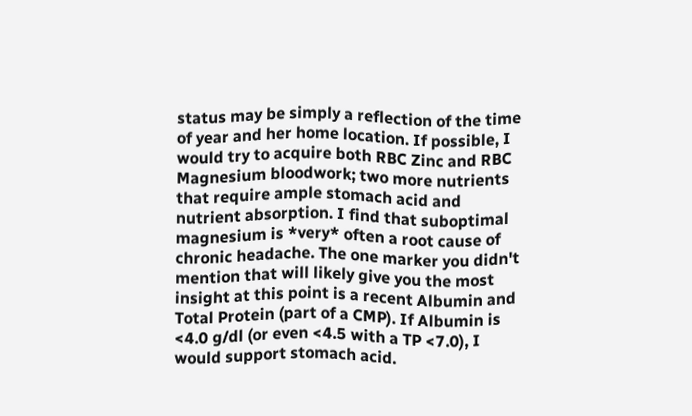status may be simply a reflection of the time of year and her home location. If possible, I would try to acquire both RBC Zinc and RBC Magnesium bloodwork; two more nutrients that require ample stomach acid and nutrient absorption. I find that suboptimal magnesium is *very* often a root cause of chronic headache. The one marker you didn't mention that will likely give you the most insight at this point is a recent Albumin and Total Protein (part of a CMP). If Albumin is <4.0 g/dl (or even <4.5 with a TP <7.0), I would support stomach acid.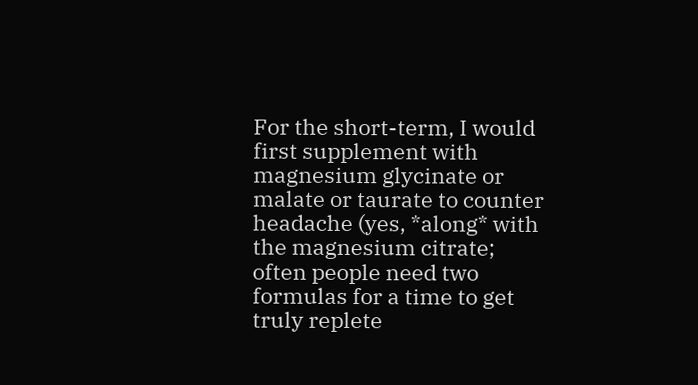For the short-term, I would first supplement with magnesium glycinate or malate or taurate to counter headache (yes, *along* with the magnesium citrate; often people need two formulas for a time to get truly replete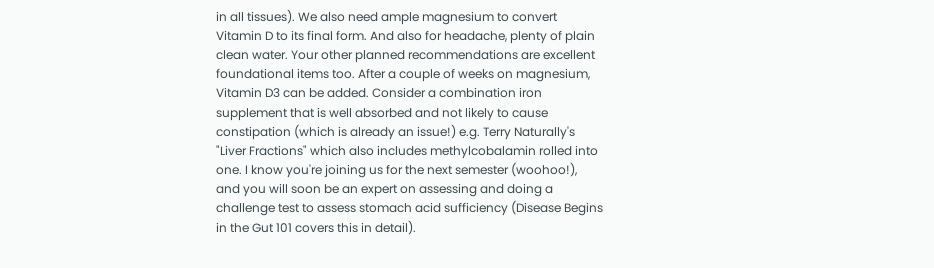in all tissues). We also need ample magnesium to convert Vitamin D to its final form. And also for headache, plenty of plain clean water. Your other planned recommendations are excellent foundational items too. After a couple of weeks on magnesium, Vitamin D3 can be added. Consider a combination iron supplement that is well absorbed and not likely to cause constipation (which is already an issue!) e.g. Terry Naturally's "Liver Fractions" which also includes methylcobalamin rolled into one. I know you're joining us for the next semester (woohoo!), and you will soon be an expert on assessing and doing a challenge test to assess stomach acid sufficiency (Disease Begins in the Gut 101 covers this in detail).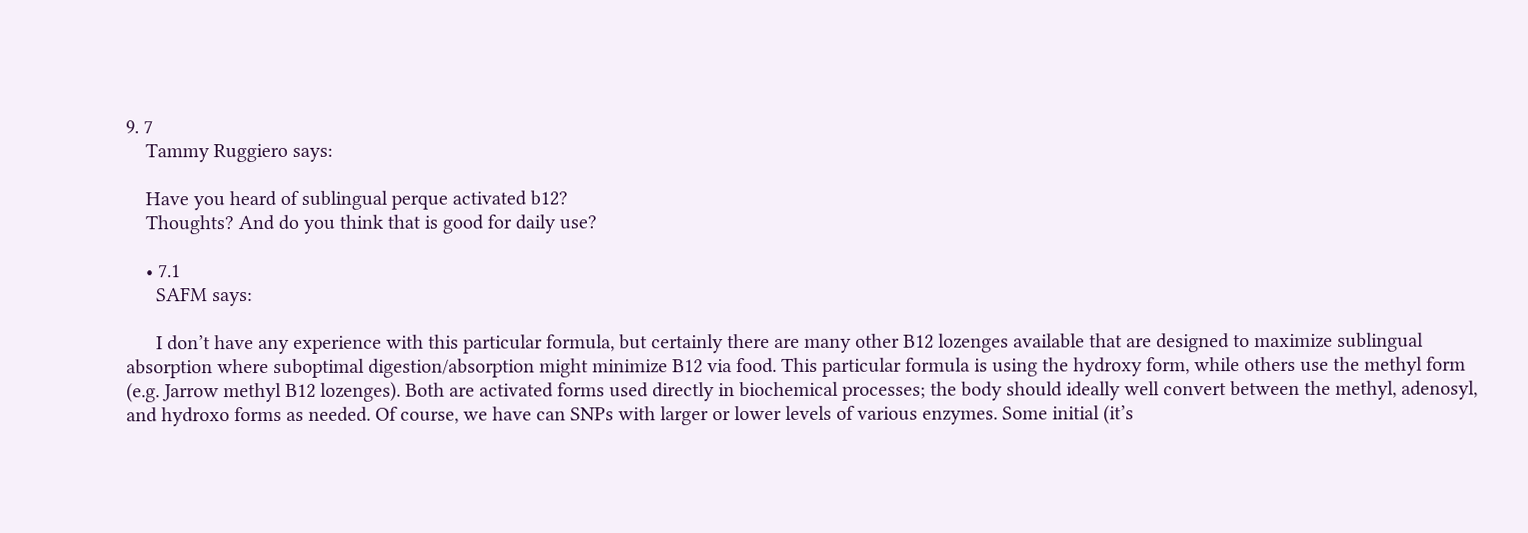9. 7
    Tammy Ruggiero says:

    Have you heard of sublingual perque activated b12?
    Thoughts? And do you think that is good for daily use?

    • 7.1
      SAFM says:

      I don’t have any experience with this particular formula, but certainly there are many other B12 lozenges available that are designed to maximize sublingual absorption where suboptimal digestion/absorption might minimize B12 via food. This particular formula is using the hydroxy form, while others use the methyl form (e.g. Jarrow methyl B12 lozenges). Both are activated forms used directly in biochemical processes; the body should ideally well convert between the methyl, adenosyl, and hydroxo forms as needed. Of course, we have can SNPs with larger or lower levels of various enzymes. Some initial (it’s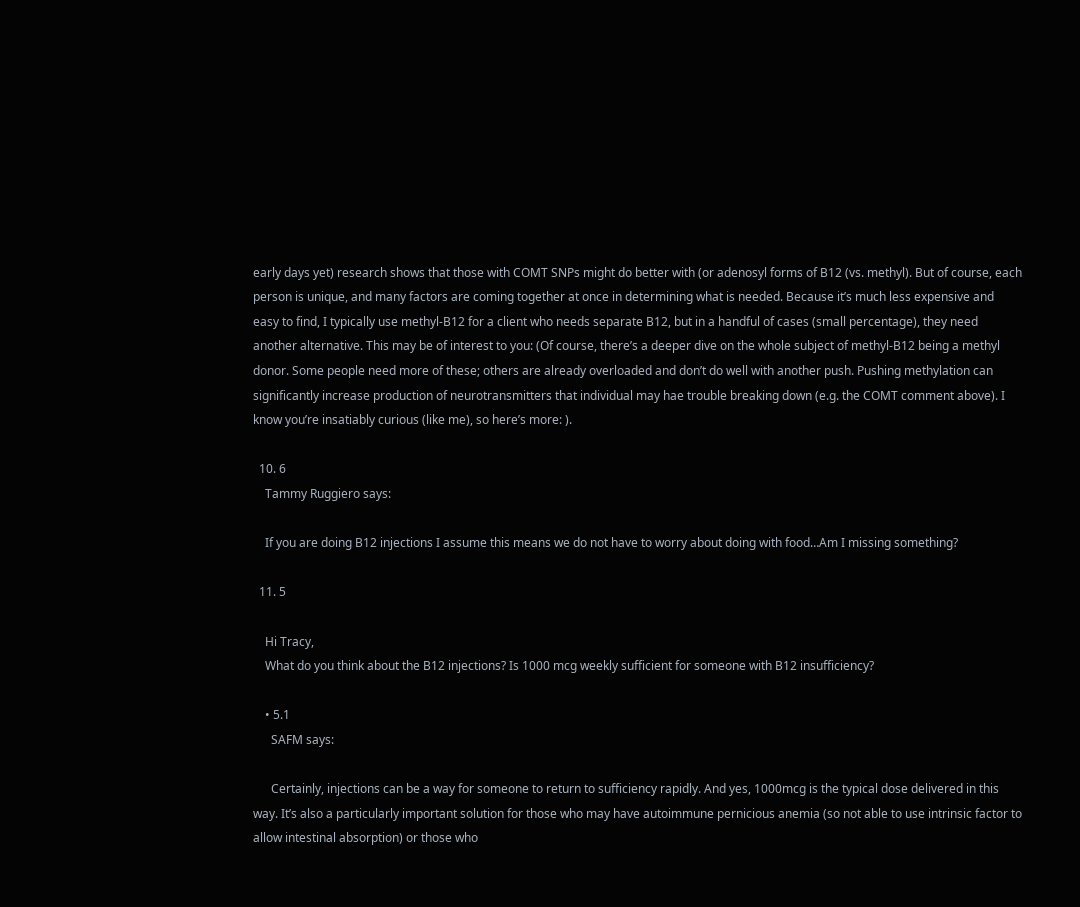early days yet) research shows that those with COMT SNPs might do better with (or adenosyl forms of B12 (vs. methyl). But of course, each person is unique, and many factors are coming together at once in determining what is needed. Because it’s much less expensive and easy to find, I typically use methyl-B12 for a client who needs separate B12, but in a handful of cases (small percentage), they need another alternative. This may be of interest to you: (Of course, there’s a deeper dive on the whole subject of methyl-B12 being a methyl donor. Some people need more of these; others are already overloaded and don’t do well with another push. Pushing methylation can significantly increase production of neurotransmitters that individual may hae trouble breaking down (e.g. the COMT comment above). I know you’re insatiably curious (like me), so here’s more: ).

  10. 6
    Tammy Ruggiero says:

    If you are doing B12 injections I assume this means we do not have to worry about doing with food…Am I missing something?

  11. 5

    Hi Tracy,
    What do you think about the B12 injections? Is 1000 mcg weekly sufficient for someone with B12 insufficiency?

    • 5.1
      SAFM says:

      Certainly, injections can be a way for someone to return to sufficiency rapidly. And yes, 1000mcg is the typical dose delivered in this way. It’s also a particularly important solution for those who may have autoimmune pernicious anemia (so not able to use intrinsic factor to allow intestinal absorption) or those who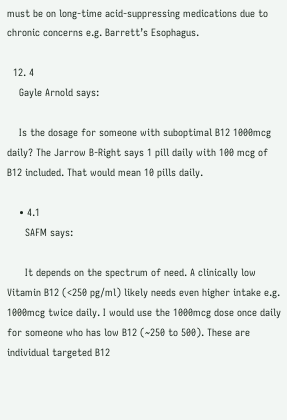must be on long-time acid-suppressing medications due to chronic concerns e.g. Barrett’s Esophagus.

  12. 4
    Gayle Arnold says:

    Is the dosage for someone with suboptimal B12 1000mcg daily? The Jarrow B-Right says 1 pill daily with 100 mcg of B12 included. That would mean 10 pills daily.

    • 4.1
      SAFM says:

      It depends on the spectrum of need. A clinically low Vitamin B12 (<250 pg/ml) likely needs even higher intake e.g. 1000mcg twice daily. I would use the 1000mcg dose once daily for someone who has low B12 (~250 to 500). These are individual targeted B12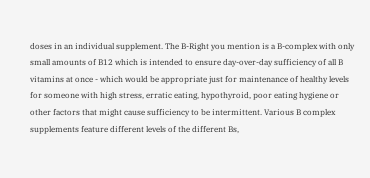doses in an individual supplement. The B-Right you mention is a B-complex with only small amounts of B12 which is intended to ensure day-over-day sufficiency of all B vitamins at once - which would be appropriate just for maintenance of healthy levels for someone with high stress, erratic eating, hypothyroid, poor eating hygiene or other factors that might cause sufficiency to be intermittent. Various B complex supplements feature different levels of the different Bs,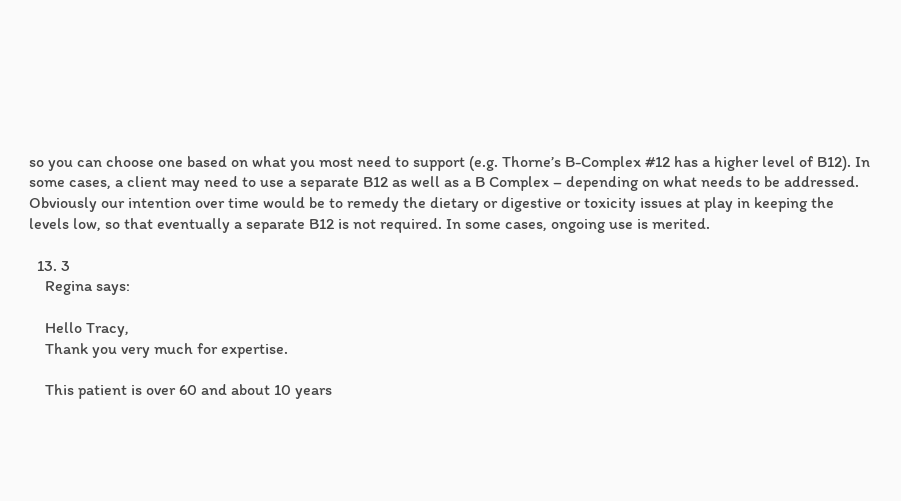so you can choose one based on what you most need to support (e.g. Thorne’s B-Complex #12 has a higher level of B12). In some cases, a client may need to use a separate B12 as well as a B Complex – depending on what needs to be addressed. Obviously our intention over time would be to remedy the dietary or digestive or toxicity issues at play in keeping the levels low, so that eventually a separate B12 is not required. In some cases, ongoing use is merited.

  13. 3
    Regina says:

    Hello Tracy,
    Thank you very much for expertise.

    This patient is over 60 and about 10 years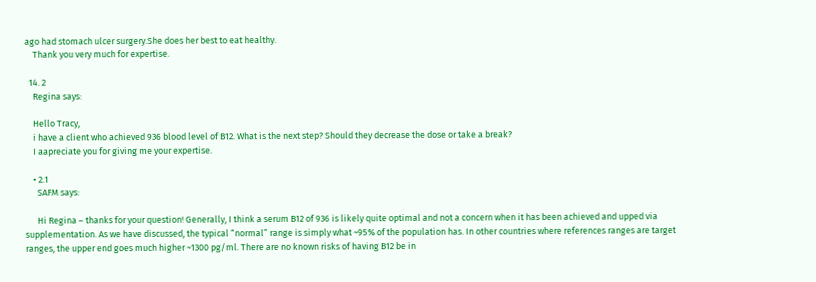ago had stomach ulcer surgery.She does her best to eat healthy.
    Thank you very much for expertise.

  14. 2
    Regina says:

    Hello Tracy,
    i have a client who achieved 936 blood level of B12. What is the next step? Should they decrease the dose or take a break?
    I aapreciate you for giving me your expertise.

    • 2.1
      SAFM says:

      Hi Regina – thanks for your question! Generally, I think a serum B12 of 936 is likely quite optimal and not a concern when it has been achieved and upped via supplementation. As we have discussed, the typical “normal” range is simply what ~95% of the population has. In other countries where references ranges are target ranges, the upper end goes much higher ~1300 pg/ml. There are no known risks of having B12 be in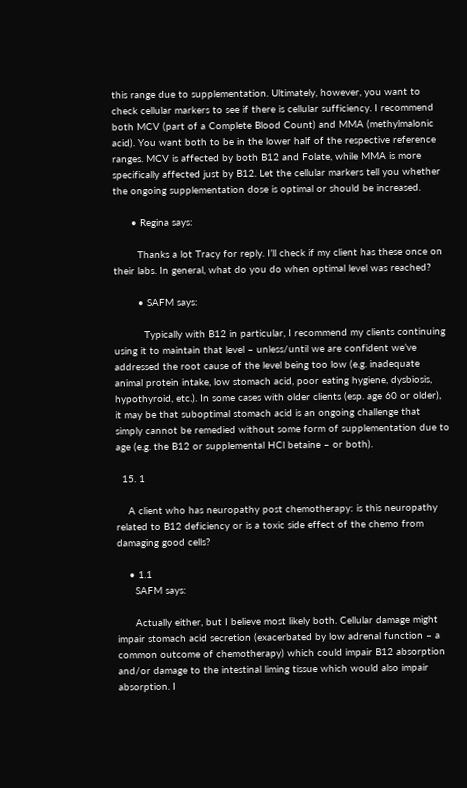this range due to supplementation. Ultimately, however, you want to check cellular markers to see if there is cellular sufficiency. I recommend both MCV (part of a Complete Blood Count) and MMA (methylmalonic acid). You want both to be in the lower half of the respective reference ranges. MCV is affected by both B12 and Folate, while MMA is more specifically affected just by B12. Let the cellular markers tell you whether the ongoing supplementation dose is optimal or should be increased.

      • Regina says:

        Thanks a lot Tracy for reply. I’ll check if my client has these once on their labs. In general, what do you do when optimal level was reached?

        • SAFM says:

          Typically with B12 in particular, I recommend my clients continuing using it to maintain that level – unless/until we are confident we’ve addressed the root cause of the level being too low (e.g. inadequate animal protein intake, low stomach acid, poor eating hygiene, dysbiosis, hypothyroid, etc.). In some cases with older clients (esp. age 60 or older), it may be that suboptimal stomach acid is an ongoing challenge that simply cannot be remedied without some form of supplementation due to age (e.g. the B12 or supplemental HCl betaine – or both).

  15. 1

    A client who has neuropathy post chemotherapy: is this neuropathy related to B12 deficiency or is a toxic side effect of the chemo from damaging good cells?

    • 1.1
      SAFM says:

      Actually either, but I believe most likely both. Cellular damage might impair stomach acid secretion (exacerbated by low adrenal function – a common outcome of chemotherapy) which could impair B12 absorption and/or damage to the intestinal liming tissue which would also impair absorption. I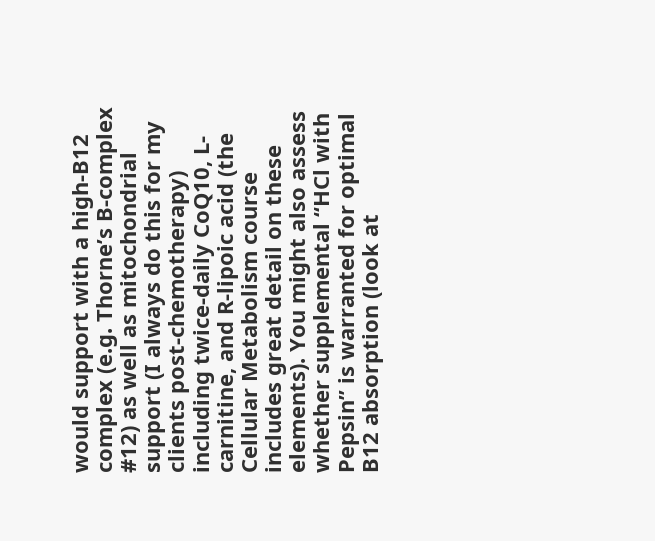would support with a high-B12 complex (e.g. Thorne’s B-complex #12) as well as mitochondrial support (I always do this for my clients post-chemotherapy) including twice-daily CoQ10, L-carnitine, and R-lipoic acid (the Cellular Metabolism course includes great detail on these elements). You might also assess whether supplemental “HCl with Pepsin” is warranted for optimal B12 absorption (look at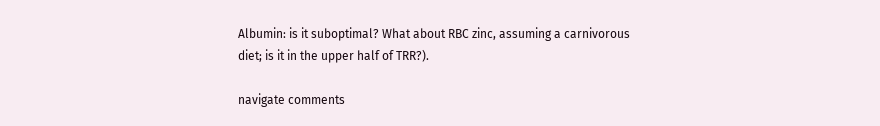Albumin: is it suboptimal? What about RBC zinc, assuming a carnivorous diet; is it in the upper half of TRR?).

navigate comments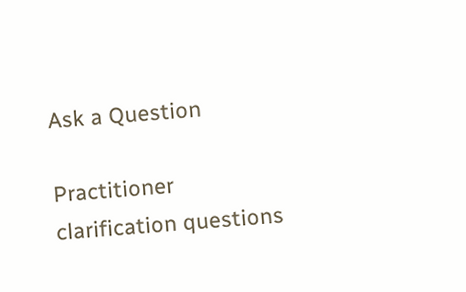Ask a Question

Practitioner clarification questions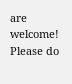are welcome! Please do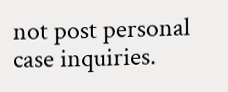not post personal case inquiries.